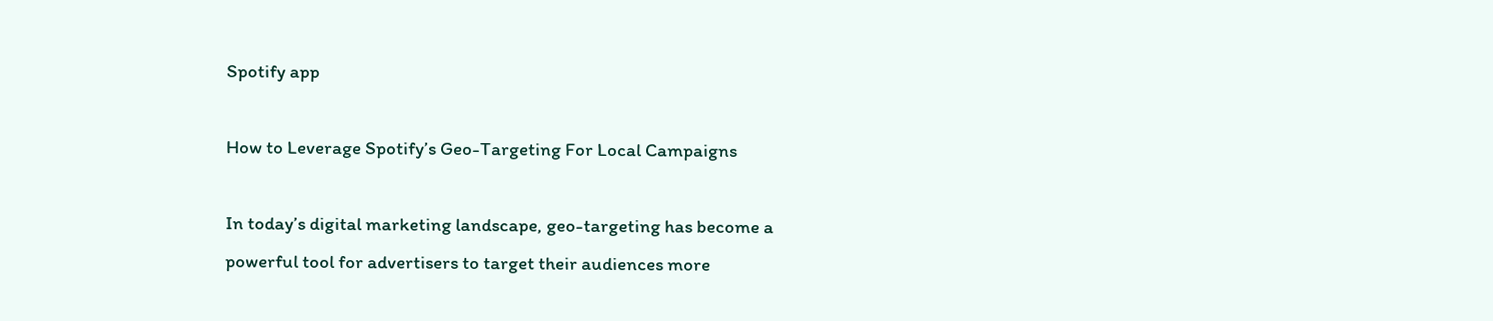Spotify app

How to Leverage Spotify’s Geo-Targeting For Local Campaigns

In today’s digital marketing landscape, geo-targeting has become a powerful tool for advertisers to target their audiences more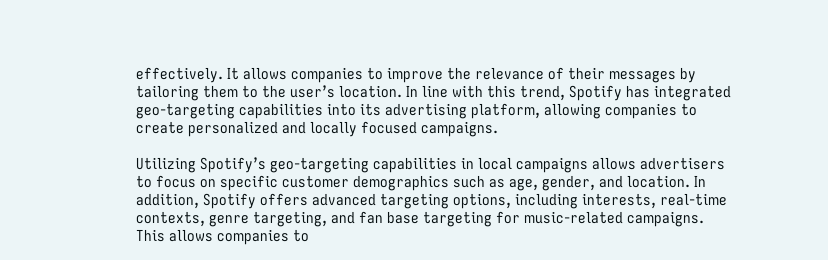effectively. It allows companies to improve the relevance of their messages by tailoring them to the user’s location. In line with this trend, Spotify has integrated geo-targeting capabilities into its advertising platform, allowing companies to create personalized and locally focused campaigns.

Utilizing Spotify’s geo-targeting capabilities in local campaigns allows advertisers to focus on specific customer demographics such as age, gender, and location. In addition, Spotify offers advanced targeting options, including interests, real-time contexts, genre targeting, and fan base targeting for music-related campaigns. This allows companies to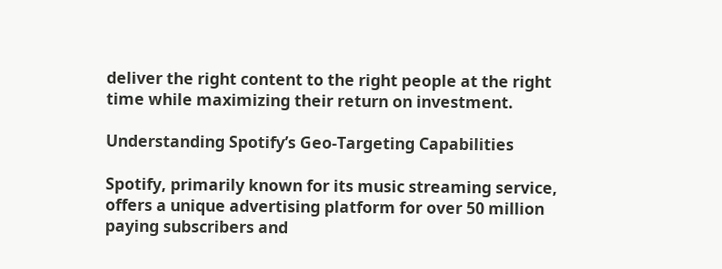deliver the right content to the right people at the right time while maximizing their return on investment.

Understanding Spotify’s Geo-Targeting Capabilities

Spotify, primarily known for its music streaming service, offers a unique advertising platform for over 50 million paying subscribers and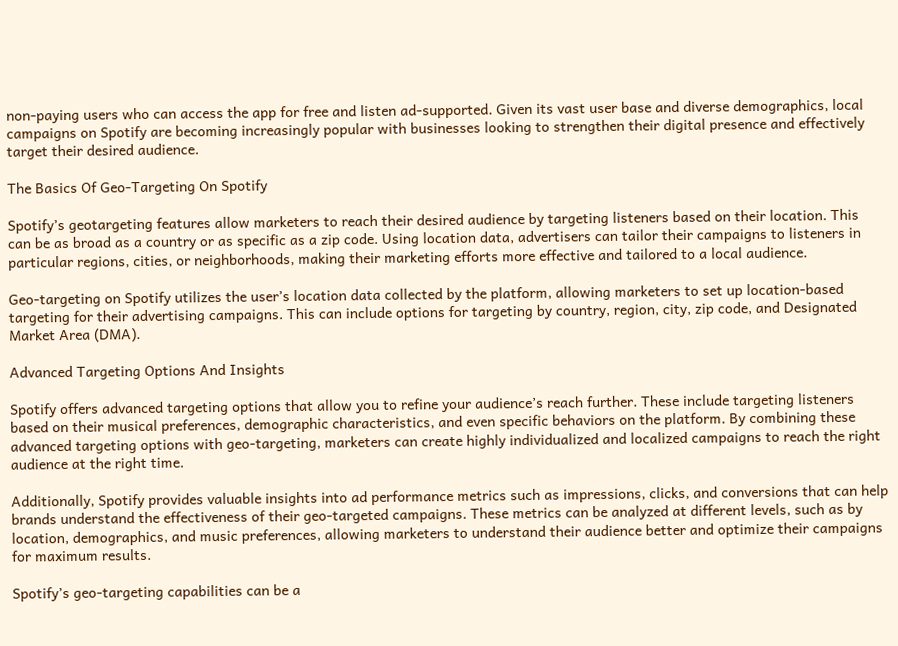non-paying users who can access the app for free and listen ad-supported. Given its vast user base and diverse demographics, local campaigns on Spotify are becoming increasingly popular with businesses looking to strengthen their digital presence and effectively target their desired audience.

The Basics Of Geo-Targeting On Spotify

Spotify’s geotargeting features allow marketers to reach their desired audience by targeting listeners based on their location. This can be as broad as a country or as specific as a zip code. Using location data, advertisers can tailor their campaigns to listeners in particular regions, cities, or neighborhoods, making their marketing efforts more effective and tailored to a local audience.

Geo-targeting on Spotify utilizes the user’s location data collected by the platform, allowing marketers to set up location-based targeting for their advertising campaigns. This can include options for targeting by country, region, city, zip code, and Designated Market Area (DMA).

Advanced Targeting Options And Insights

Spotify offers advanced targeting options that allow you to refine your audience’s reach further. These include targeting listeners based on their musical preferences, demographic characteristics, and even specific behaviors on the platform. By combining these advanced targeting options with geo-targeting, marketers can create highly individualized and localized campaigns to reach the right audience at the right time.

Additionally, Spotify provides valuable insights into ad performance metrics such as impressions, clicks, and conversions that can help brands understand the effectiveness of their geo-targeted campaigns. These metrics can be analyzed at different levels, such as by location, demographics, and music preferences, allowing marketers to understand their audience better and optimize their campaigns for maximum results.

Spotify’s geo-targeting capabilities can be a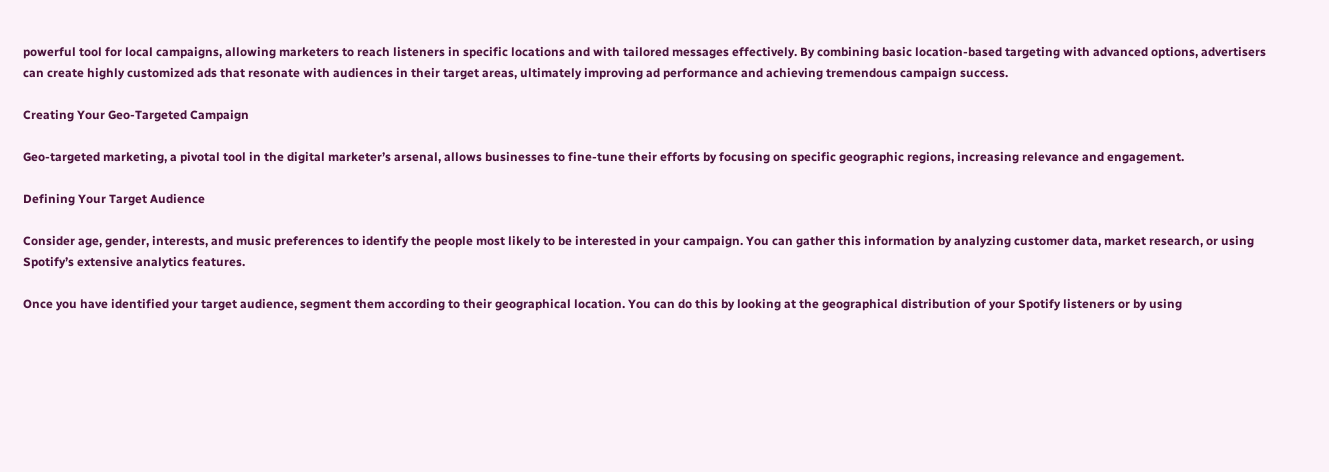powerful tool for local campaigns, allowing marketers to reach listeners in specific locations and with tailored messages effectively. By combining basic location-based targeting with advanced options, advertisers can create highly customized ads that resonate with audiences in their target areas, ultimately improving ad performance and achieving tremendous campaign success.

Creating Your Geo-Targeted Campaign

Geo-targeted marketing, a pivotal tool in the digital marketer’s arsenal, allows businesses to fine-tune their efforts by focusing on specific geographic regions, increasing relevance and engagement.

Defining Your Target Audience

Consider age, gender, interests, and music preferences to identify the people most likely to be interested in your campaign. You can gather this information by analyzing customer data, market research, or using Spotify’s extensive analytics features.

Once you have identified your target audience, segment them according to their geographical location. You can do this by looking at the geographical distribution of your Spotify listeners or by using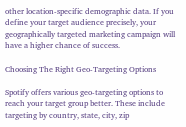other location-specific demographic data. If you define your target audience precisely, your geographically targeted marketing campaign will have a higher chance of success.

Choosing The Right Geo-Targeting Options

Spotify offers various geo-targeting options to reach your target group better. These include targeting by country, state, city, zip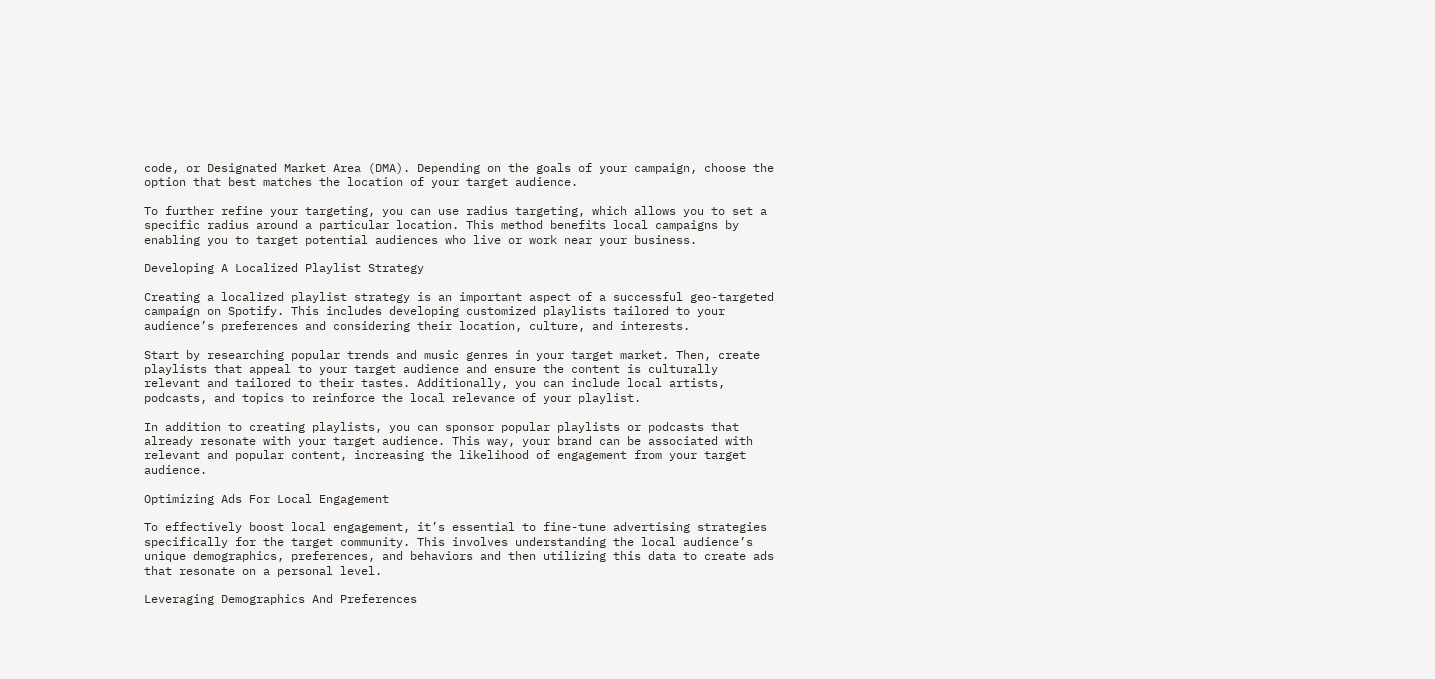code, or Designated Market Area (DMA). Depending on the goals of your campaign, choose the option that best matches the location of your target audience.

To further refine your targeting, you can use radius targeting, which allows you to set a specific radius around a particular location. This method benefits local campaigns by enabling you to target potential audiences who live or work near your business.

Developing A Localized Playlist Strategy

Creating a localized playlist strategy is an important aspect of a successful geo-targeted campaign on Spotify. This includes developing customized playlists tailored to your audience’s preferences and considering their location, culture, and interests.

Start by researching popular trends and music genres in your target market. Then, create playlists that appeal to your target audience and ensure the content is culturally relevant and tailored to their tastes. Additionally, you can include local artists, podcasts, and topics to reinforce the local relevance of your playlist.

In addition to creating playlists, you can sponsor popular playlists or podcasts that already resonate with your target audience. This way, your brand can be associated with relevant and popular content, increasing the likelihood of engagement from your target audience.

Optimizing Ads For Local Engagement

To effectively boost local engagement, it’s essential to fine-tune advertising strategies specifically for the target community. This involves understanding the local audience’s unique demographics, preferences, and behaviors and then utilizing this data to create ads that resonate on a personal level.

Leveraging Demographics And Preferences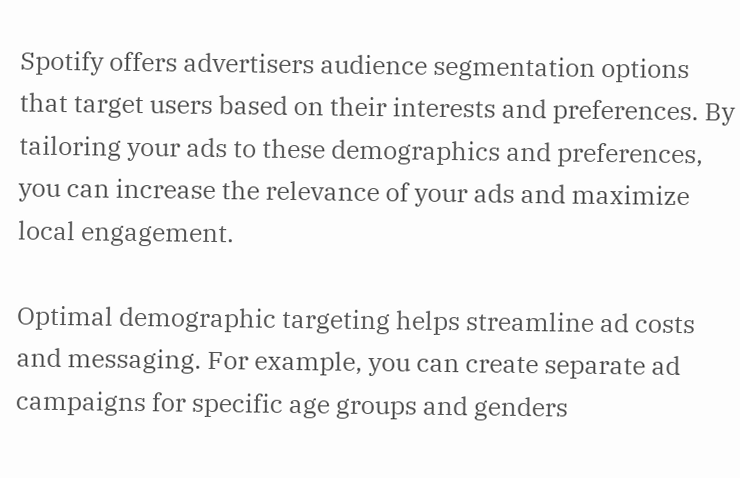Spotify offers advertisers audience segmentation options that target users based on their interests and preferences. By tailoring your ads to these demographics and preferences, you can increase the relevance of your ads and maximize local engagement.

Optimal demographic targeting helps streamline ad costs and messaging. For example, you can create separate ad campaigns for specific age groups and genders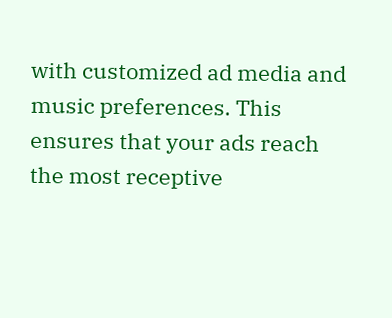with customized ad media and music preferences. This ensures that your ads reach the most receptive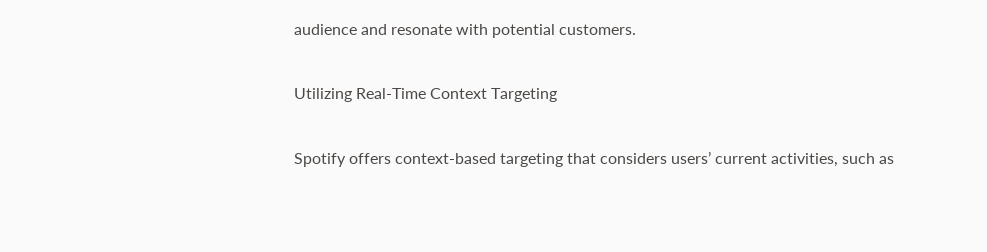audience and resonate with potential customers.

Utilizing Real-Time Context Targeting

Spotify offers context-based targeting that considers users’ current activities, such as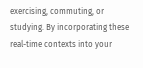exercising, commuting, or studying. By incorporating these real-time contexts into your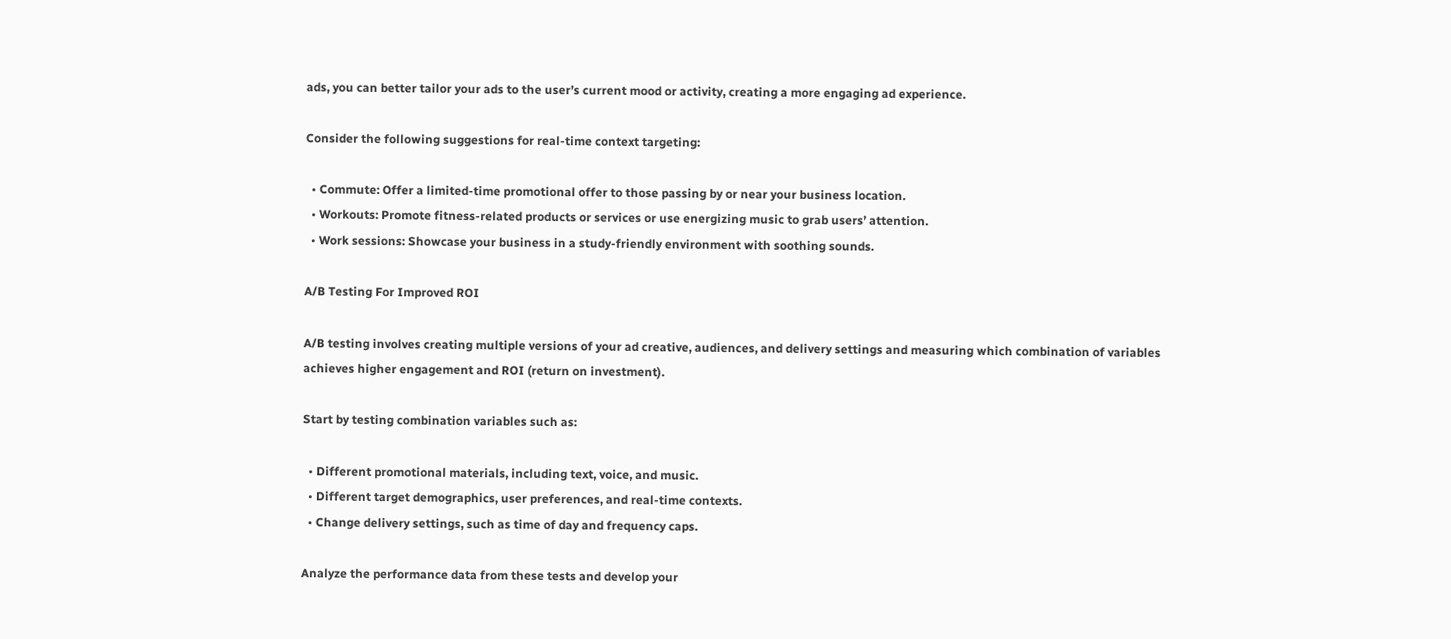ads, you can better tailor your ads to the user’s current mood or activity, creating a more engaging ad experience.

Consider the following suggestions for real-time context targeting:

  • Commute: Offer a limited-time promotional offer to those passing by or near your business location.
  • Workouts: Promote fitness-related products or services or use energizing music to grab users’ attention.
  • Work sessions: Showcase your business in a study-friendly environment with soothing sounds.

A/B Testing For Improved ROI

A/B testing involves creating multiple versions of your ad creative, audiences, and delivery settings and measuring which combination of variables achieves higher engagement and ROI (return on investment).

Start by testing combination variables such as:

  • Different promotional materials, including text, voice, and music.
  • Different target demographics, user preferences, and real-time contexts.
  • Change delivery settings, such as time of day and frequency caps.

Analyze the performance data from these tests and develop your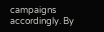campaigns accordingly. By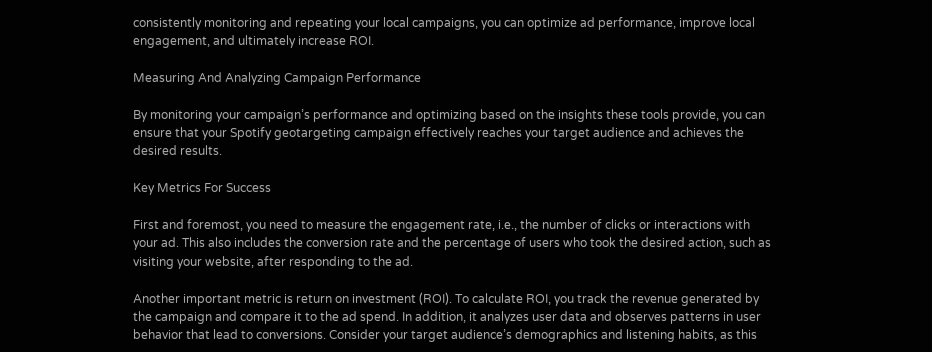consistently monitoring and repeating your local campaigns, you can optimize ad performance, improve local engagement, and ultimately increase ROI.

Measuring And Analyzing Campaign Performance

By monitoring your campaign’s performance and optimizing based on the insights these tools provide, you can ensure that your Spotify geotargeting campaign effectively reaches your target audience and achieves the desired results.

Key Metrics For Success

First and foremost, you need to measure the engagement rate, i.e., the number of clicks or interactions with your ad. This also includes the conversion rate and the percentage of users who took the desired action, such as visiting your website, after responding to the ad.

Another important metric is return on investment (ROI). To calculate ROI, you track the revenue generated by the campaign and compare it to the ad spend. In addition, it analyzes user data and observes patterns in user behavior that lead to conversions. Consider your target audience’s demographics and listening habits, as this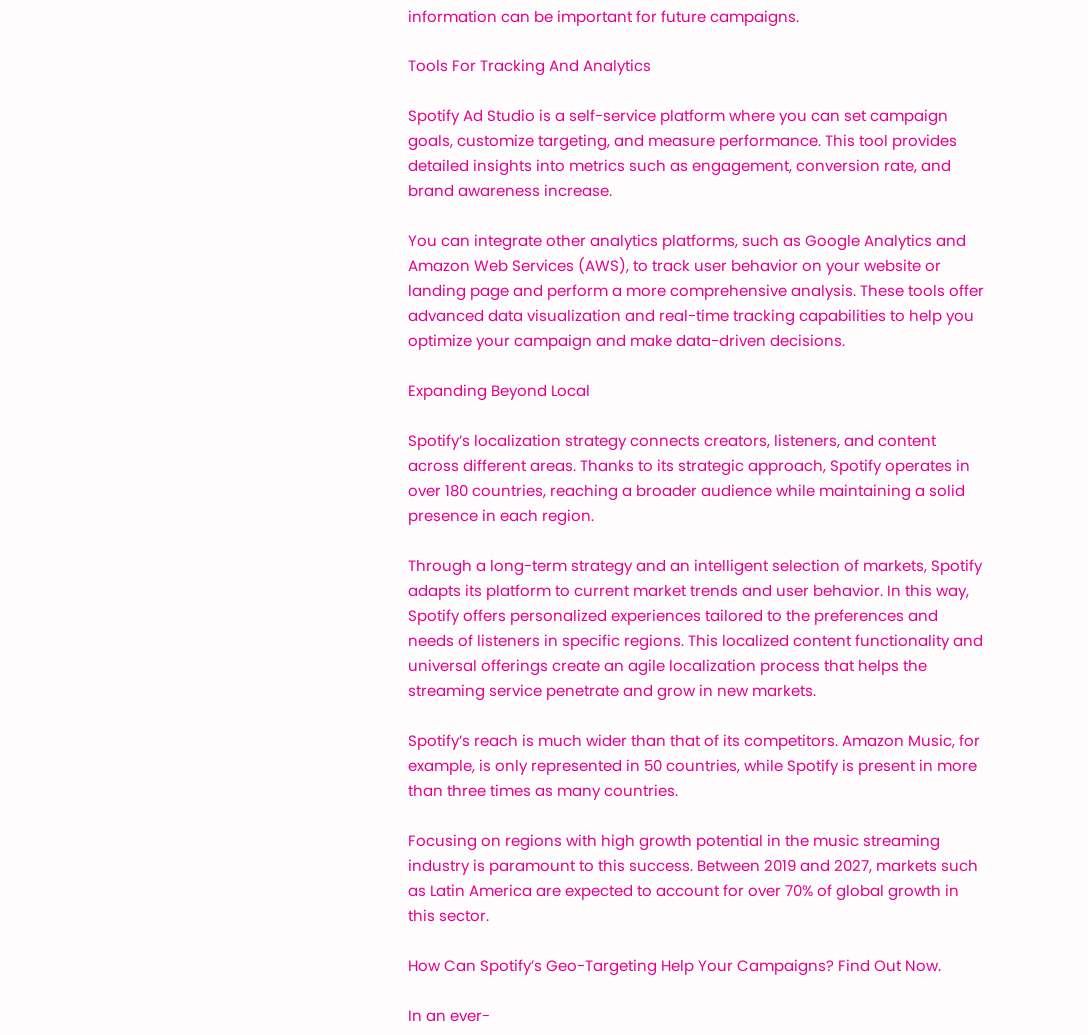information can be important for future campaigns.

Tools For Tracking And Analytics

Spotify Ad Studio is a self-service platform where you can set campaign goals, customize targeting, and measure performance. This tool provides detailed insights into metrics such as engagement, conversion rate, and brand awareness increase.

You can integrate other analytics platforms, such as Google Analytics and Amazon Web Services (AWS), to track user behavior on your website or landing page and perform a more comprehensive analysis. These tools offer advanced data visualization and real-time tracking capabilities to help you optimize your campaign and make data-driven decisions.

Expanding Beyond Local

Spotify’s localization strategy connects creators, listeners, and content across different areas. Thanks to its strategic approach, Spotify operates in over 180 countries, reaching a broader audience while maintaining a solid presence in each region.

Through a long-term strategy and an intelligent selection of markets, Spotify adapts its platform to current market trends and user behavior. In this way, Spotify offers personalized experiences tailored to the preferences and needs of listeners in specific regions. This localized content functionality and universal offerings create an agile localization process that helps the streaming service penetrate and grow in new markets.

Spotify’s reach is much wider than that of its competitors. Amazon Music, for example, is only represented in 50 countries, while Spotify is present in more than three times as many countries.

Focusing on regions with high growth potential in the music streaming industry is paramount to this success. Between 2019 and 2027, markets such as Latin America are expected to account for over 70% of global growth in this sector.

How Can Spotify’s Geo-Targeting Help Your Campaigns? Find Out Now.

In an ever-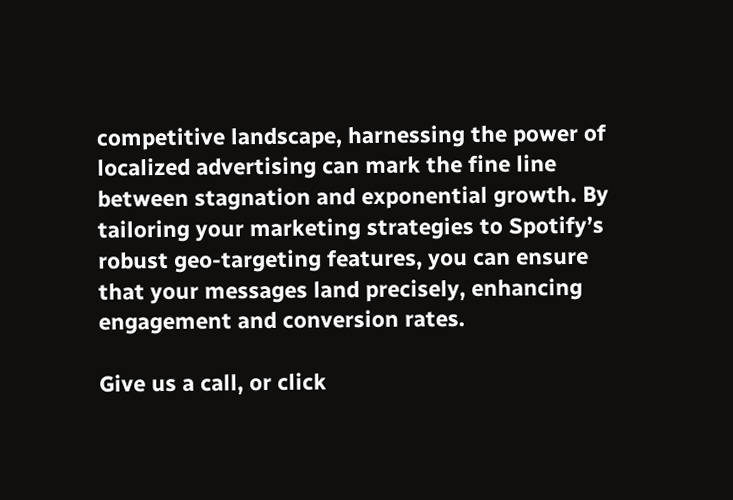competitive landscape, harnessing the power of localized advertising can mark the fine line between stagnation and exponential growth. By tailoring your marketing strategies to Spotify’s robust geo-targeting features, you can ensure that your messages land precisely, enhancing engagement and conversion rates.

Give us a call, or click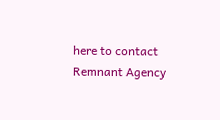here to contact Remnant Agency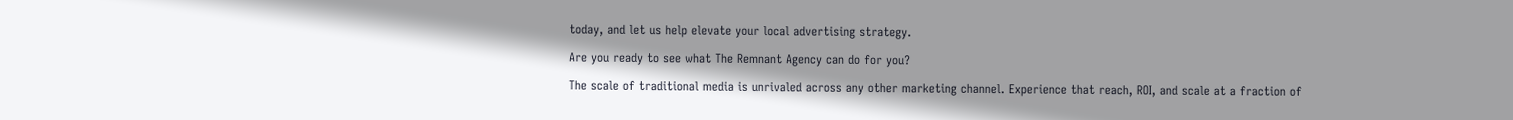today, and let us help elevate your local advertising strategy.

Are you ready to see what The Remnant Agency can do for you?

The scale of traditional media is unrivaled across any other marketing channel. Experience that reach, ROI, and scale at a fraction of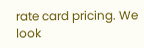rate card pricing. We look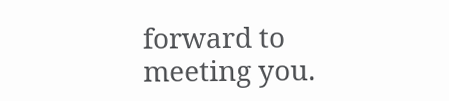forward to meeting you.